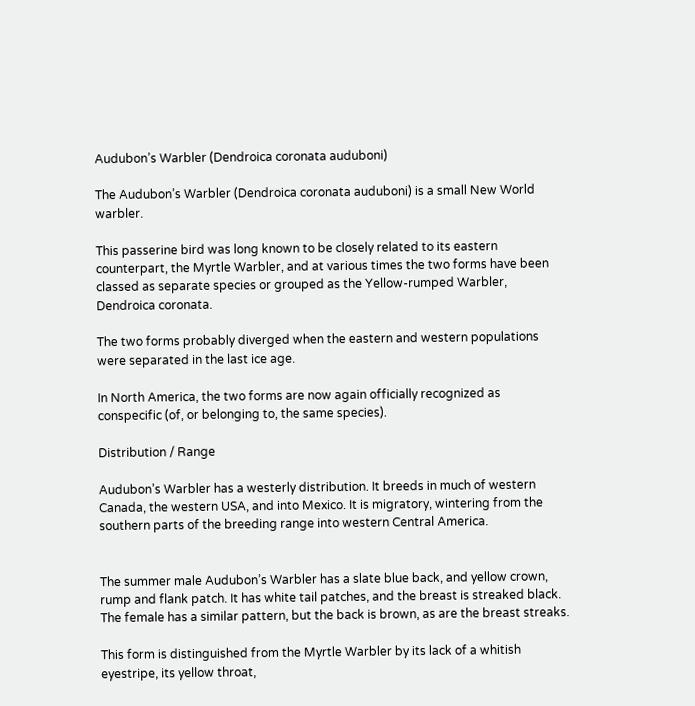Audubon’s Warbler (Dendroica coronata auduboni)

The Audubon’s Warbler (Dendroica coronata auduboni) is a small New World warbler.

This passerine bird was long known to be closely related to its eastern counterpart, the Myrtle Warbler, and at various times the two forms have been classed as separate species or grouped as the Yellow-rumped Warbler, Dendroica coronata.

The two forms probably diverged when the eastern and western populations were separated in the last ice age.

In North America, the two forms are now again officially recognized as conspecific (of, or belonging to, the same species).

Distribution / Range

Audubon’s Warbler has a westerly distribution. It breeds in much of western Canada, the western USA, and into Mexico. It is migratory, wintering from the southern parts of the breeding range into western Central America.


The summer male Audubon’s Warbler has a slate blue back, and yellow crown, rump and flank patch. It has white tail patches, and the breast is streaked black. The female has a similar pattern, but the back is brown, as are the breast streaks.

This form is distinguished from the Myrtle Warbler by its lack of a whitish eyestripe, its yellow throat,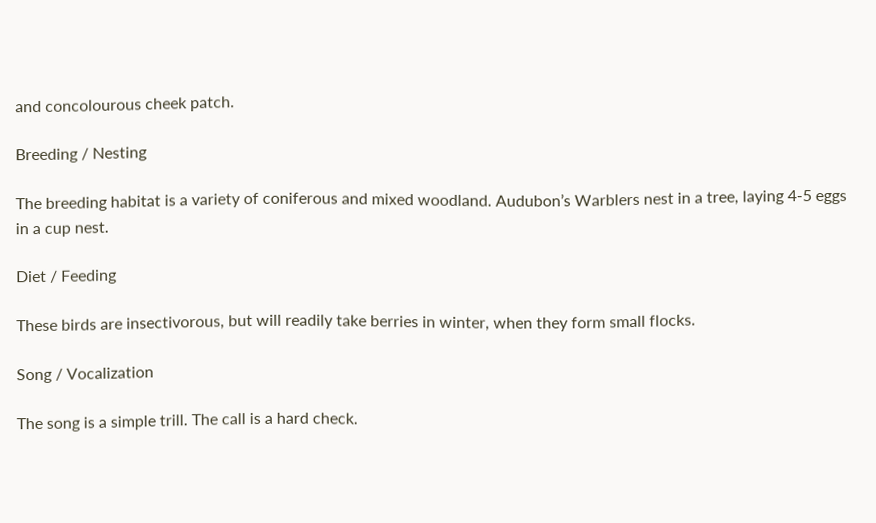and concolourous cheek patch.

Breeding / Nesting

The breeding habitat is a variety of coniferous and mixed woodland. Audubon’s Warblers nest in a tree, laying 4-5 eggs in a cup nest.

Diet / Feeding

These birds are insectivorous, but will readily take berries in winter, when they form small flocks.

Song / Vocalization

The song is a simple trill. The call is a hard check.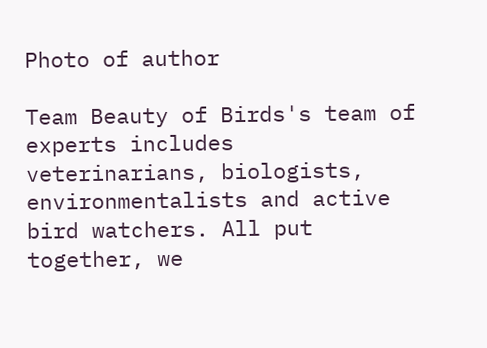Photo of author

Team Beauty of Birds's team of experts includes veterinarians, biologists, environmentalists and active bird watchers. All put together, we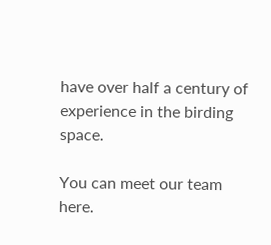have over half a century of experience in the birding space.

You can meet our team here.